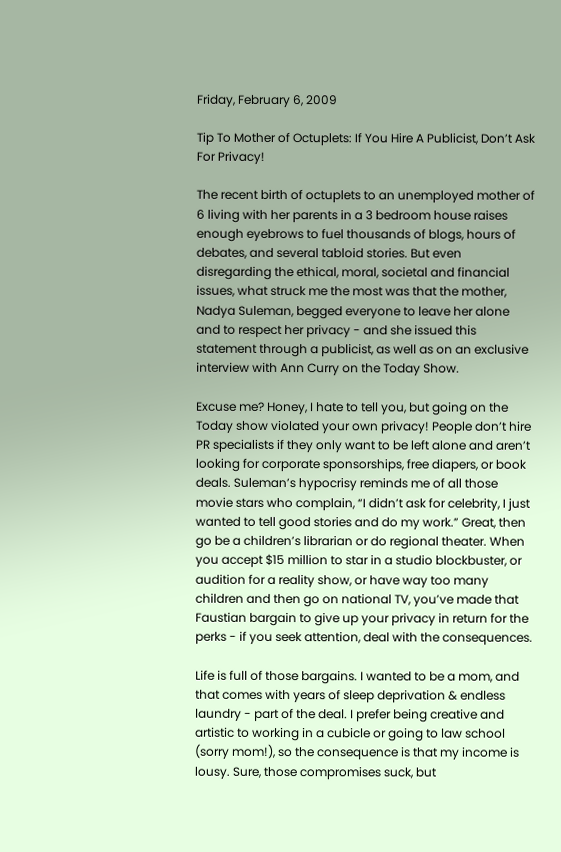Friday, February 6, 2009

Tip To Mother of Octuplets: If You Hire A Publicist, Don’t Ask For Privacy!

The recent birth of octuplets to an unemployed mother of 6 living with her parents in a 3 bedroom house raises enough eyebrows to fuel thousands of blogs, hours of debates, and several tabloid stories. But even disregarding the ethical, moral, societal and financial issues, what struck me the most was that the mother, Nadya Suleman, begged everyone to leave her alone and to respect her privacy - and she issued this statement through a publicist, as well as on an exclusive interview with Ann Curry on the Today Show.

Excuse me? Honey, I hate to tell you, but going on the Today show violated your own privacy! People don’t hire PR specialists if they only want to be left alone and aren’t looking for corporate sponsorships, free diapers, or book deals. Suleman’s hypocrisy reminds me of all those movie stars who complain, “I didn’t ask for celebrity, I just wanted to tell good stories and do my work.” Great, then go be a children’s librarian or do regional theater. When you accept $15 million to star in a studio blockbuster, or audition for a reality show, or have way too many children and then go on national TV, you’ve made that Faustian bargain to give up your privacy in return for the perks - if you seek attention, deal with the consequences.

Life is full of those bargains. I wanted to be a mom, and that comes with years of sleep deprivation & endless laundry - part of the deal. I prefer being creative and artistic to working in a cubicle or going to law school (sorry mom!), so the consequence is that my income is lousy. Sure, those compromises suck, but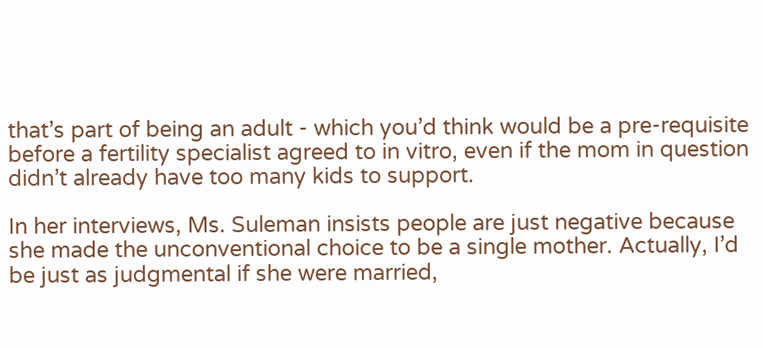that’s part of being an adult - which you’d think would be a pre-requisite before a fertility specialist agreed to in vitro, even if the mom in question didn’t already have too many kids to support.

In her interviews, Ms. Suleman insists people are just negative because she made the unconventional choice to be a single mother. Actually, I’d be just as judgmental if she were married,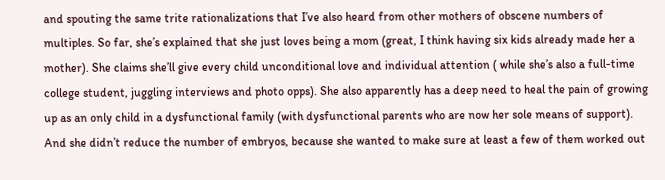and spouting the same trite rationalizations that I’ve also heard from other mothers of obscene numbers of multiples. So far, she’s explained that she just loves being a mom (great, I think having six kids already made her a mother). She claims she’ll give every child unconditional love and individual attention ( while she’s also a full-time college student, juggling interviews and photo opps). She also apparently has a deep need to heal the pain of growing up as an only child in a dysfunctional family (with dysfunctional parents who are now her sole means of support). And she didn’t reduce the number of embryos, because she wanted to make sure at least a few of them worked out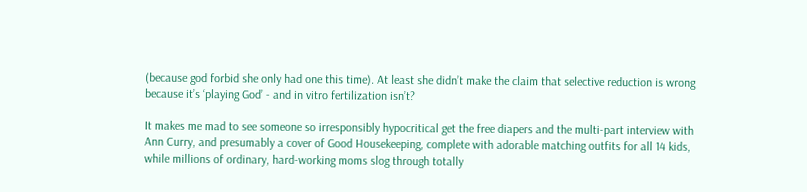(because god forbid she only had one this time). At least she didn’t make the claim that selective reduction is wrong because it’s ‘playing God’ - and in vitro fertilization isn’t?

It makes me mad to see someone so irresponsibly hypocritical get the free diapers and the multi-part interview with Ann Curry, and presumably a cover of Good Housekeeping, complete with adorable matching outfits for all 14 kids, while millions of ordinary, hard-working moms slog through totally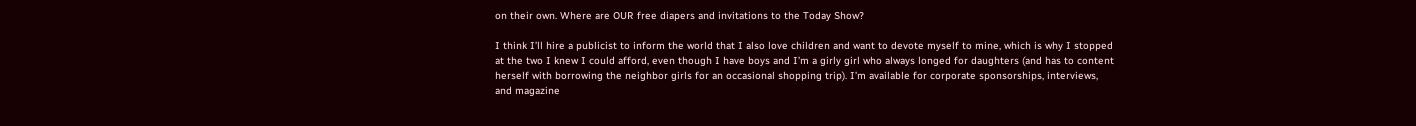on their own. Where are OUR free diapers and invitations to the Today Show?

I think I’ll hire a publicist to inform the world that I also love children and want to devote myself to mine, which is why I stopped at the two I knew I could afford, even though I have boys and I’m a girly girl who always longed for daughters (and has to content herself with borrowing the neighbor girls for an occasional shopping trip). I’m available for corporate sponsorships, interviews, and magazine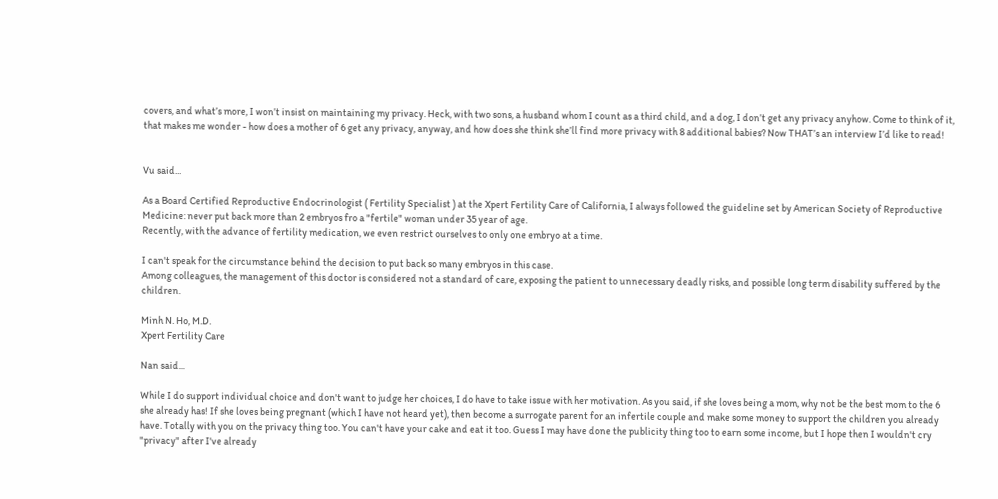covers, and what’s more, I won’t insist on maintaining my privacy. Heck, with two sons, a husband whom I count as a third child, and a dog, I don’t get any privacy anyhow. Come to think of it, that makes me wonder - how does a mother of 6 get any privacy, anyway, and how does she think she’ll find more privacy with 8 additional babies? Now THAT’s an interview I’d like to read!


Vu said...

As a Board Certified Reproductive Endocrinologist ( Fertility Specialist ) at the Xpert Fertility Care of California, I always followed the guideline set by American Society of Reproductive Medicine: never put back more than 2 embryos fro a "fertile" woman under 35 year of age.
Recently, with the advance of fertility medication, we even restrict ourselves to only one embryo at a time.

I can't speak for the circumstance behind the decision to put back so many embryos in this case.
Among colleagues, the management of this doctor is considered not a standard of care, exposing the patient to unnecessary deadly risks, and possible long term disability suffered by the children.

Minh N. Ho, M.D.
Xpert Fertility Care

Nan said...

While I do support individual choice and don't want to judge her choices, I do have to take issue with her motivation. As you said, if she loves being a mom, why not be the best mom to the 6 she already has! If she loves being pregnant (which I have not heard yet), then become a surrogate parent for an infertile couple and make some money to support the children you already have. Totally with you on the privacy thing too. You can't have your cake and eat it too. Guess I may have done the publicity thing too to earn some income, but I hope then I wouldn't cry "privacy" after I've already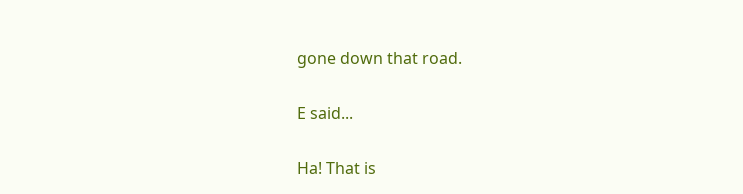gone down that road.

E said...

Ha! That is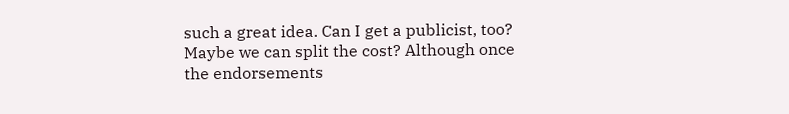such a great idea. Can I get a publicist, too? Maybe we can split the cost? Although once the endorsements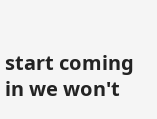start coming in we won't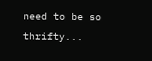need to be so thrifty...